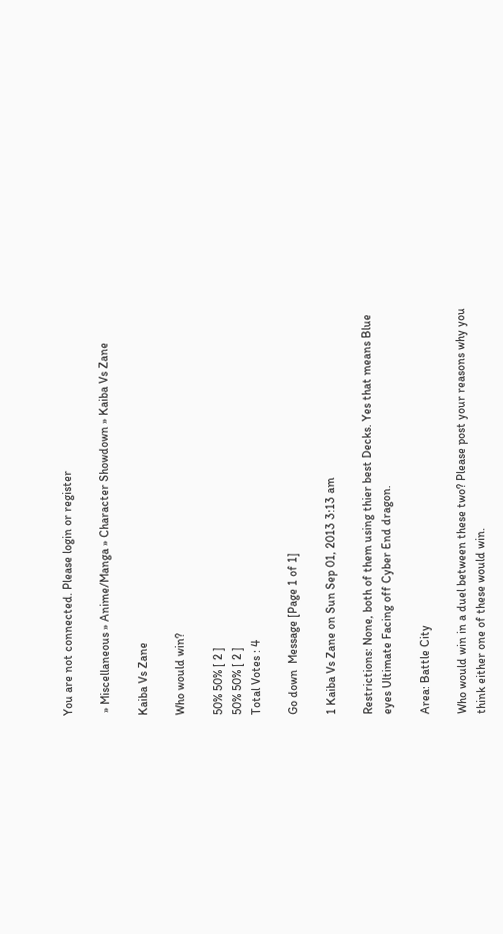You are not connected. Please login or register

 » Miscellaneous » Anime/Manga » Character Showdown » Kaiba Vs Zane

Kaiba Vs Zane

Who would win?

50% 50% [ 2 ]
50% 50% [ 2 ]
Total Votes : 4

Go down  Message [Page 1 of 1]

1 Kaiba Vs Zane on Sun Sep 01, 2013 3:13 am

Restrictions: None, both of them using thier best Decks. Yes that means Blue eyes Ultimate Facing off Cyber End dragon.

Area: Battle City

Who would win in a duel between these two? Please post your reasons why you think either one of these would win.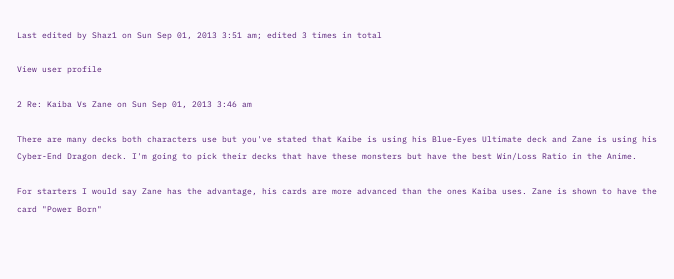Last edited by Shaz1 on Sun Sep 01, 2013 3:51 am; edited 3 times in total

View user profile

2 Re: Kaiba Vs Zane on Sun Sep 01, 2013 3:46 am

There are many decks both characters use but you've stated that Kaibe is using his Blue-Eyes Ultimate deck and Zane is using his Cyber-End Dragon deck. I'm going to pick their decks that have these monsters but have the best Win/Loss Ratio in the Anime.

For starters I would say Zane has the advantage, his cards are more advanced than the ones Kaiba uses. Zane is shown to have the card "Power Born"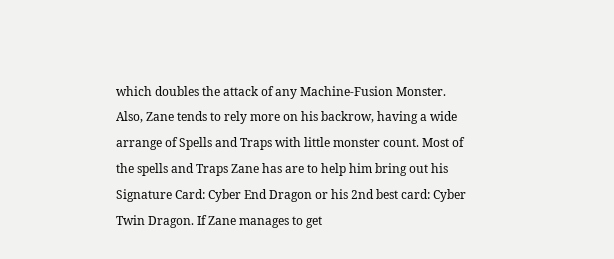which doubles the attack of any Machine-Fusion Monster. Also, Zane tends to rely more on his backrow, having a wide arrange of Spells and Traps with little monster count. Most of the spells and Traps Zane has are to help him bring out his Signature Card: Cyber End Dragon or his 2nd best card: Cyber Twin Dragon. If Zane manages to get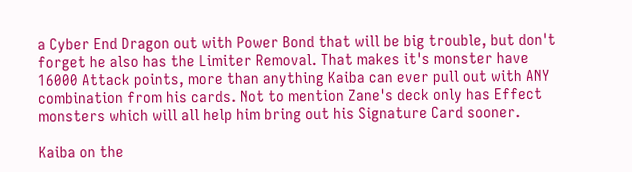a Cyber End Dragon out with Power Bond that will be big trouble, but don't forget he also has the Limiter Removal. That makes it's monster have 16000 Attack points, more than anything Kaiba can ever pull out with ANY combination from his cards. Not to mention Zane's deck only has Effect monsters which will all help him bring out his Signature Card sooner.

Kaiba on the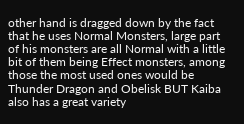other hand is dragged down by the fact that he uses Normal Monsters, large part of his monsters are all Normal with a little bit of them being Effect monsters, among those the most used ones would be Thunder Dragon and Obelisk BUT Kaiba also has a great variety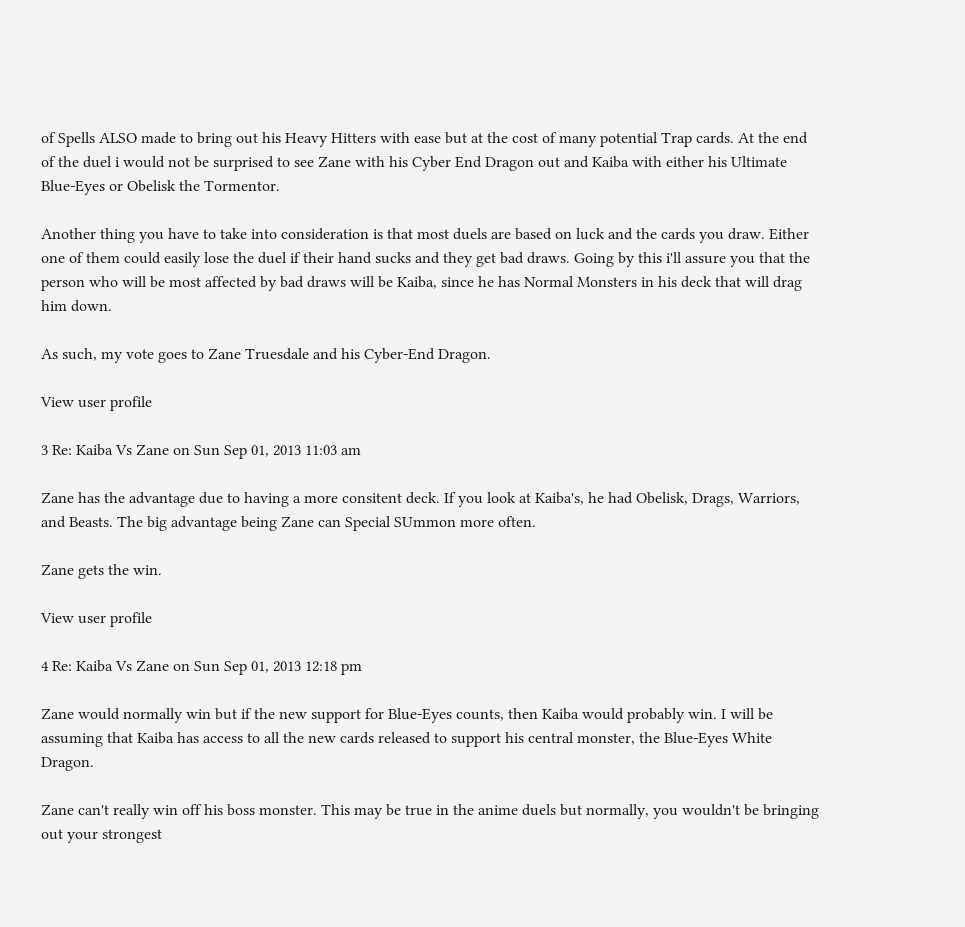of Spells ALSO made to bring out his Heavy Hitters with ease but at the cost of many potential Trap cards. At the end of the duel i would not be surprised to see Zane with his Cyber End Dragon out and Kaiba with either his Ultimate Blue-Eyes or Obelisk the Tormentor.

Another thing you have to take into consideration is that most duels are based on luck and the cards you draw. Either one of them could easily lose the duel if their hand sucks and they get bad draws. Going by this i'll assure you that the person who will be most affected by bad draws will be Kaiba, since he has Normal Monsters in his deck that will drag him down.

As such, my vote goes to Zane Truesdale and his Cyber-End Dragon.

View user profile

3 Re: Kaiba Vs Zane on Sun Sep 01, 2013 11:03 am

Zane has the advantage due to having a more consitent deck. If you look at Kaiba's, he had Obelisk, Drags, Warriors, and Beasts. The big advantage being Zane can Special SUmmon more often.

Zane gets the win.

View user profile

4 Re: Kaiba Vs Zane on Sun Sep 01, 2013 12:18 pm

Zane would normally win but if the new support for Blue-Eyes counts, then Kaiba would probably win. I will be assuming that Kaiba has access to all the new cards released to support his central monster, the Blue-Eyes White Dragon.

Zane can't really win off his boss monster. This may be true in the anime duels but normally, you wouldn't be bringing out your strongest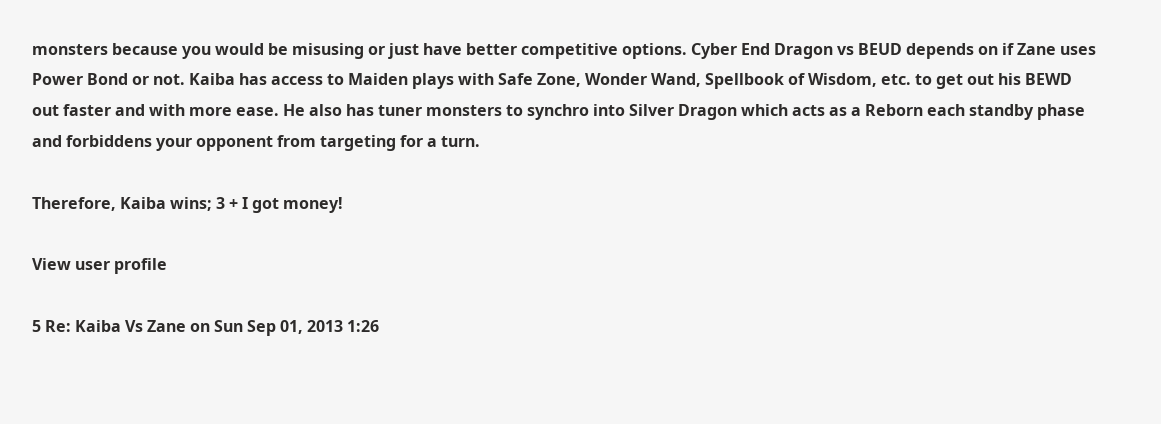monsters because you would be misusing or just have better competitive options. Cyber End Dragon vs BEUD depends on if Zane uses Power Bond or not. Kaiba has access to Maiden plays with Safe Zone, Wonder Wand, Spellbook of Wisdom, etc. to get out his BEWD out faster and with more ease. He also has tuner monsters to synchro into Silver Dragon which acts as a Reborn each standby phase and forbiddens your opponent from targeting for a turn.

Therefore, Kaiba wins; 3 + I got money!

View user profile

5 Re: Kaiba Vs Zane on Sun Sep 01, 2013 1:26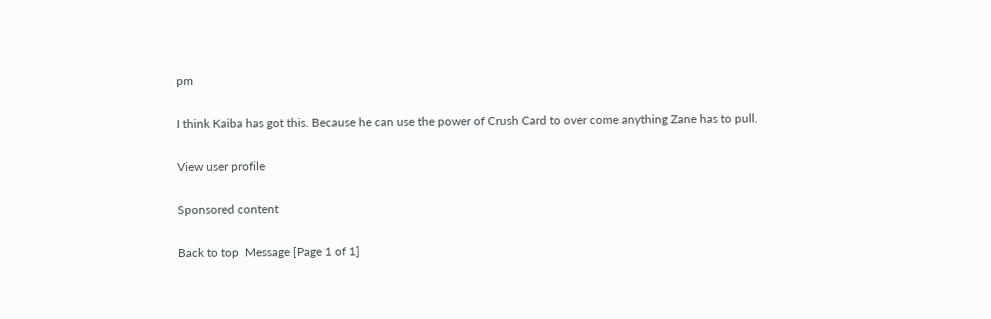pm

I think Kaiba has got this. Because he can use the power of Crush Card to over come anything Zane has to pull.

View user profile

Sponsored content

Back to top  Message [Page 1 of 1]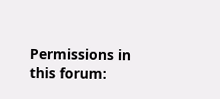Permissions in this forum: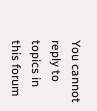You cannot reply to topics in this forum